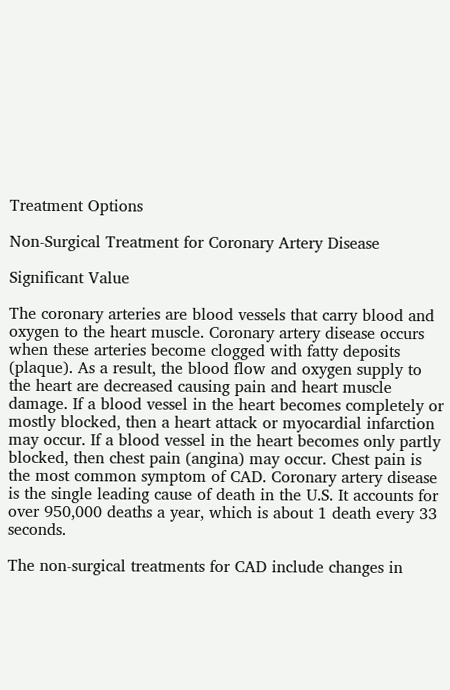Treatment Options

Non-Surgical Treatment for Coronary Artery Disease

Significant Value

The coronary arteries are blood vessels that carry blood and oxygen to the heart muscle. Coronary artery disease occurs when these arteries become clogged with fatty deposits (plaque). As a result, the blood flow and oxygen supply to the heart are decreased causing pain and heart muscle damage. If a blood vessel in the heart becomes completely or mostly blocked, then a heart attack or myocardial infarction may occur. If a blood vessel in the heart becomes only partly blocked, then chest pain (angina) may occur. Chest pain is the most common symptom of CAD. Coronary artery disease is the single leading cause of death in the U.S. It accounts for over 950,000 deaths a year, which is about 1 death every 33 seconds.

The non-surgical treatments for CAD include changes in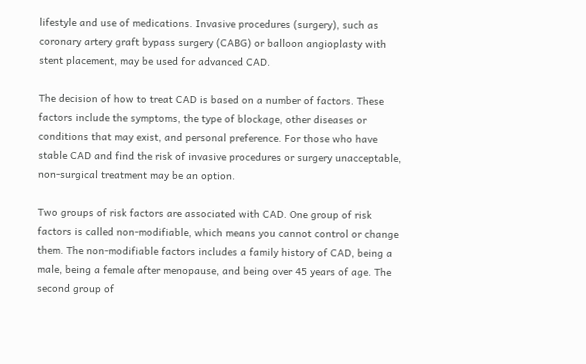lifestyle and use of medications. Invasive procedures (surgery), such as coronary artery graft bypass surgery (CABG) or balloon angioplasty with stent placement, may be used for advanced CAD.

The decision of how to treat CAD is based on a number of factors. These factors include the symptoms, the type of blockage, other diseases or conditions that may exist, and personal preference. For those who have stable CAD and find the risk of invasive procedures or surgery unacceptable, non-surgical treatment may be an option.

Two groups of risk factors are associated with CAD. One group of risk factors is called non-modifiable, which means you cannot control or change them. The non-modifiable factors includes a family history of CAD, being a male, being a female after menopause, and being over 45 years of age. The second group of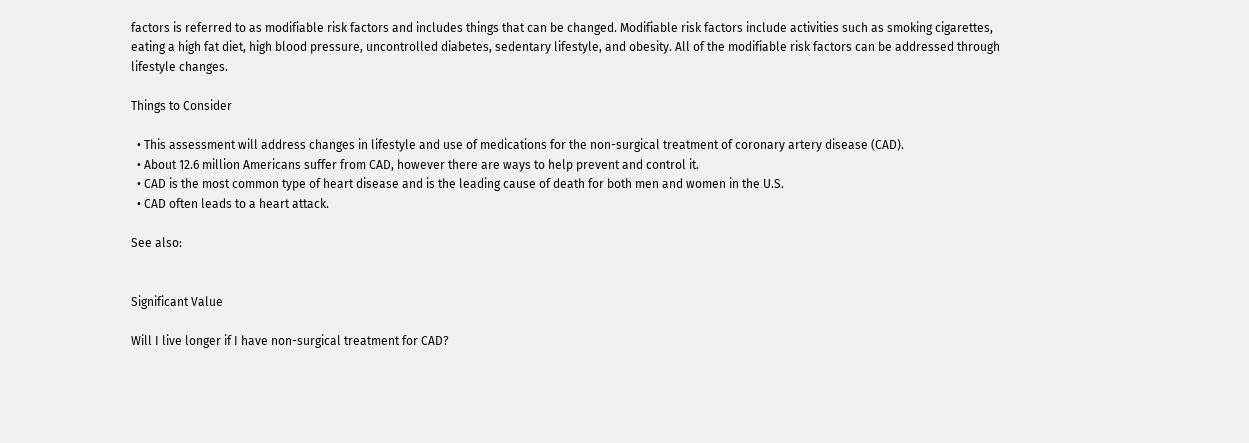factors is referred to as modifiable risk factors and includes things that can be changed. Modifiable risk factors include activities such as smoking cigarettes, eating a high fat diet, high blood pressure, uncontrolled diabetes, sedentary lifestyle, and obesity. All of the modifiable risk factors can be addressed through lifestyle changes.

Things to Consider

  • This assessment will address changes in lifestyle and use of medications for the non-surgical treatment of coronary artery disease (CAD).
  • About 12.6 million Americans suffer from CAD, however there are ways to help prevent and control it.
  • CAD is the most common type of heart disease and is the leading cause of death for both men and women in the U.S.
  • CAD often leads to a heart attack.

See also:


Significant Value

Will I live longer if I have non-surgical treatment for CAD?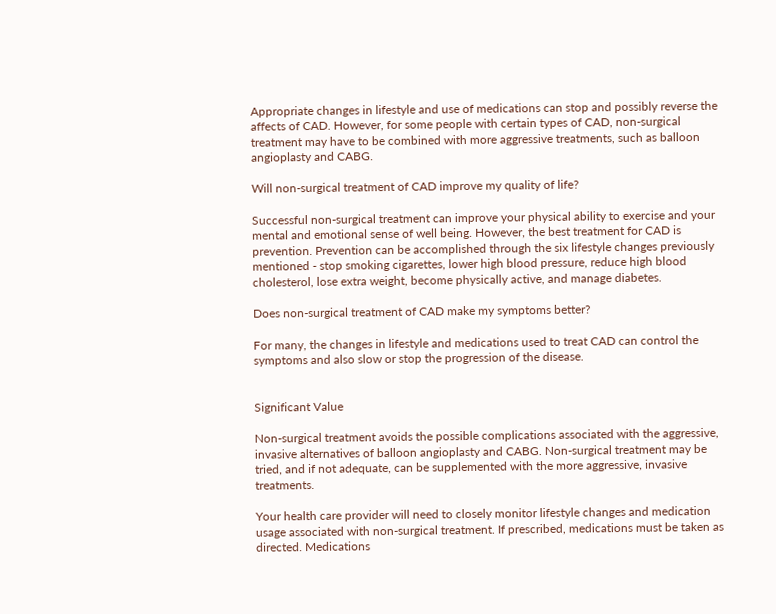Appropriate changes in lifestyle and use of medications can stop and possibly reverse the affects of CAD. However, for some people with certain types of CAD, non-surgical treatment may have to be combined with more aggressive treatments, such as balloon angioplasty and CABG.

Will non-surgical treatment of CAD improve my quality of life?

Successful non-surgical treatment can improve your physical ability to exercise and your mental and emotional sense of well being. However, the best treatment for CAD is prevention. Prevention can be accomplished through the six lifestyle changes previously mentioned - stop smoking cigarettes, lower high blood pressure, reduce high blood cholesterol, lose extra weight, become physically active, and manage diabetes.

Does non-surgical treatment of CAD make my symptoms better?

For many, the changes in lifestyle and medications used to treat CAD can control the symptoms and also slow or stop the progression of the disease.


Significant Value

Non-surgical treatment avoids the possible complications associated with the aggressive, invasive alternatives of balloon angioplasty and CABG. Non-surgical treatment may be tried, and if not adequate, can be supplemented with the more aggressive, invasive treatments.

Your health care provider will need to closely monitor lifestyle changes and medication usage associated with non-surgical treatment. If prescribed, medications must be taken as directed. Medications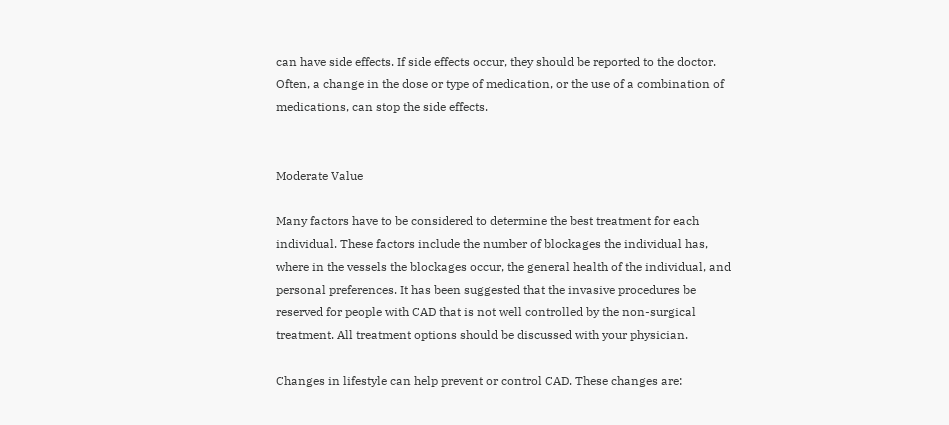can have side effects. If side effects occur, they should be reported to the doctor. Often, a change in the dose or type of medication, or the use of a combination of medications, can stop the side effects.


Moderate Value

Many factors have to be considered to determine the best treatment for each individual. These factors include the number of blockages the individual has, where in the vessels the blockages occur, the general health of the individual, and personal preferences. It has been suggested that the invasive procedures be reserved for people with CAD that is not well controlled by the non-surgical treatment. All treatment options should be discussed with your physician.

Changes in lifestyle can help prevent or control CAD. These changes are: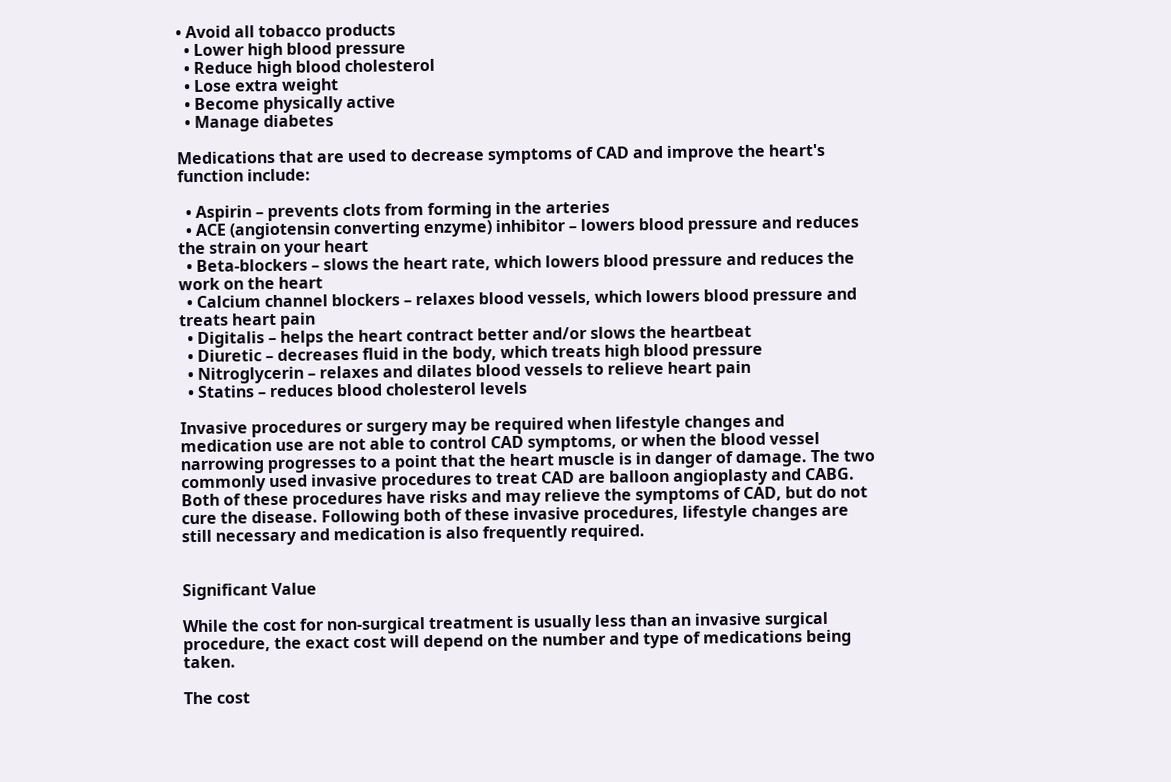• Avoid all tobacco products
  • Lower high blood pressure
  • Reduce high blood cholesterol
  • Lose extra weight
  • Become physically active
  • Manage diabetes

Medications that are used to decrease symptoms of CAD and improve the heart's function include:

  • Aspirin – prevents clots from forming in the arteries
  • ACE (angiotensin converting enzyme) inhibitor – lowers blood pressure and reduces the strain on your heart
  • Beta-blockers – slows the heart rate, which lowers blood pressure and reduces the work on the heart
  • Calcium channel blockers – relaxes blood vessels, which lowers blood pressure and treats heart pain
  • Digitalis – helps the heart contract better and/or slows the heartbeat
  • Diuretic – decreases fluid in the body, which treats high blood pressure
  • Nitroglycerin – relaxes and dilates blood vessels to relieve heart pain
  • Statins – reduces blood cholesterol levels

Invasive procedures or surgery may be required when lifestyle changes and medication use are not able to control CAD symptoms, or when the blood vessel narrowing progresses to a point that the heart muscle is in danger of damage. The two commonly used invasive procedures to treat CAD are balloon angioplasty and CABG. Both of these procedures have risks and may relieve the symptoms of CAD, but do not cure the disease. Following both of these invasive procedures, lifestyle changes are still necessary and medication is also frequently required.


Significant Value

While the cost for non-surgical treatment is usually less than an invasive surgical procedure, the exact cost will depend on the number and type of medications being taken.

The cost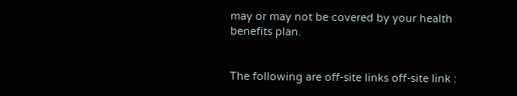may or may not be covered by your health benefits plan.


The following are off-site links off-site link :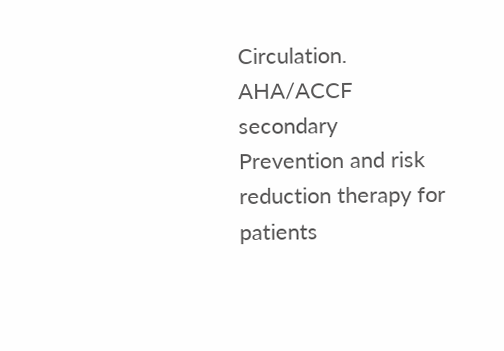Circulation.  AHA/ACCF secondary Prevention and risk reduction therapy for patients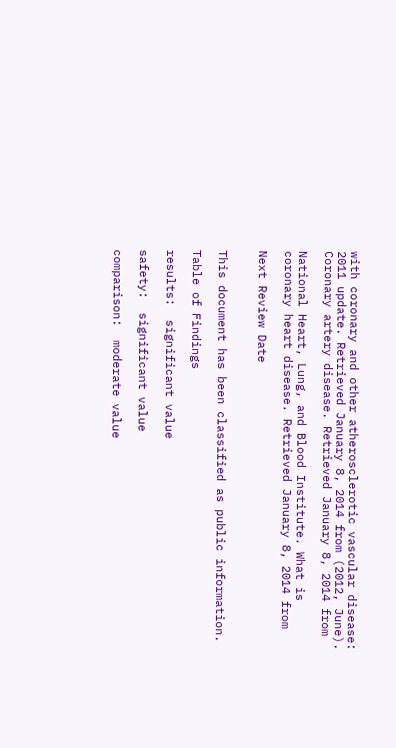with coronary and other atherosclerotic vascular disease:  2011 update. Retrieved January 8, 2014 from (2012, June). Coronary artery disease. Retrieved January 8, 2014 from

National Heart, Lung, and Blood Institute. What is coronary heart disease. Retrieved January 8, 2014 from

Next Review Date


This document has been classified as public information.

Table of Findings

results:  significant value

safety:  significant value

comparison:  moderate value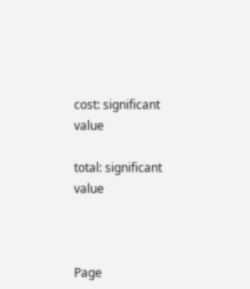cost: significant value

total: significant value



Page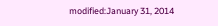modified:January 31, 2014